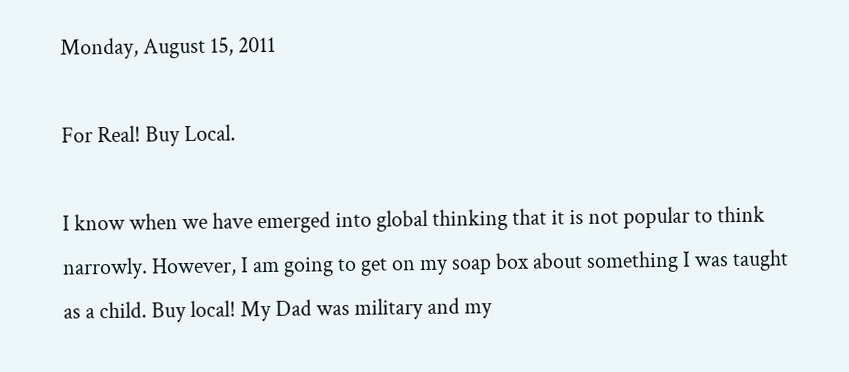Monday, August 15, 2011

For Real! Buy Local.

I know when we have emerged into global thinking that it is not popular to think narrowly. However, I am going to get on my soap box about something I was taught as a child. Buy local! My Dad was military and my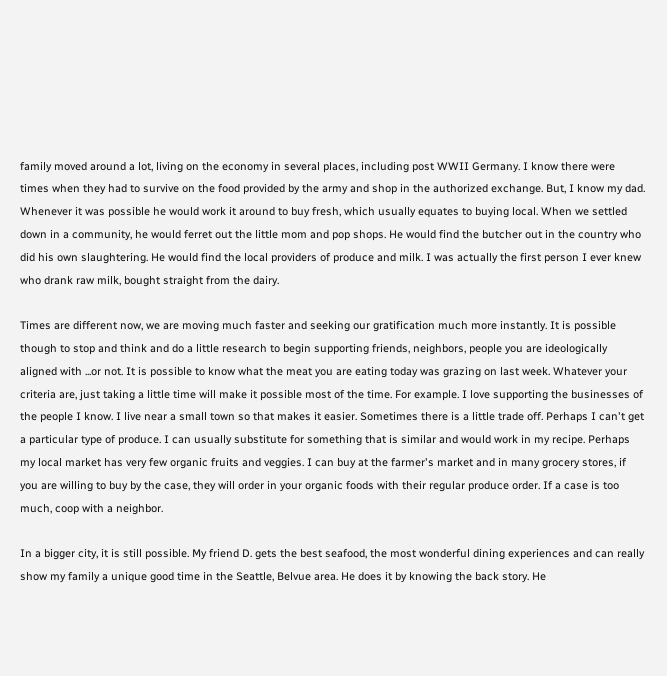family moved around a lot, living on the economy in several places, including post WWII Germany. I know there were times when they had to survive on the food provided by the army and shop in the authorized exchange. But, I know my dad. Whenever it was possible he would work it around to buy fresh, which usually equates to buying local. When we settled down in a community, he would ferret out the little mom and pop shops. He would find the butcher out in the country who did his own slaughtering. He would find the local providers of produce and milk. I was actually the first person I ever knew who drank raw milk, bought straight from the dairy.

Times are different now, we are moving much faster and seeking our gratification much more instantly. It is possible though to stop and think and do a little research to begin supporting friends, neighbors, people you are ideologically aligned with ...or not. It is possible to know what the meat you are eating today was grazing on last week. Whatever your criteria are, just taking a little time will make it possible most of the time. For example. I love supporting the businesses of the people I know. I live near a small town so that makes it easier. Sometimes there is a little trade off. Perhaps I can't get a particular type of produce. I can usually substitute for something that is similar and would work in my recipe. Perhaps my local market has very few organic fruits and veggies. I can buy at the farmer's market and in many grocery stores, if you are willing to buy by the case, they will order in your organic foods with their regular produce order. If a case is too much, coop with a neighbor.

In a bigger city, it is still possible. My friend D. gets the best seafood, the most wonderful dining experiences and can really show my family a unique good time in the Seattle, Belvue area. He does it by knowing the back story. He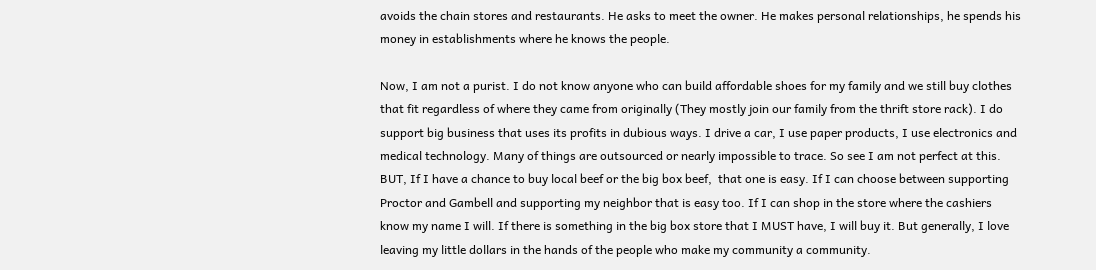avoids the chain stores and restaurants. He asks to meet the owner. He makes personal relationships, he spends his money in establishments where he knows the people.

Now, I am not a purist. I do not know anyone who can build affordable shoes for my family and we still buy clothes that fit regardless of where they came from originally (They mostly join our family from the thrift store rack). I do support big business that uses its profits in dubious ways. I drive a car, I use paper products, I use electronics and medical technology. Many of things are outsourced or nearly impossible to trace. So see I am not perfect at this. BUT, If I have a chance to buy local beef or the big box beef,  that one is easy. If I can choose between supporting Proctor and Gambell and supporting my neighbor that is easy too. If I can shop in the store where the cashiers know my name I will. If there is something in the big box store that I MUST have, I will buy it. But generally, I love leaving my little dollars in the hands of the people who make my community a community.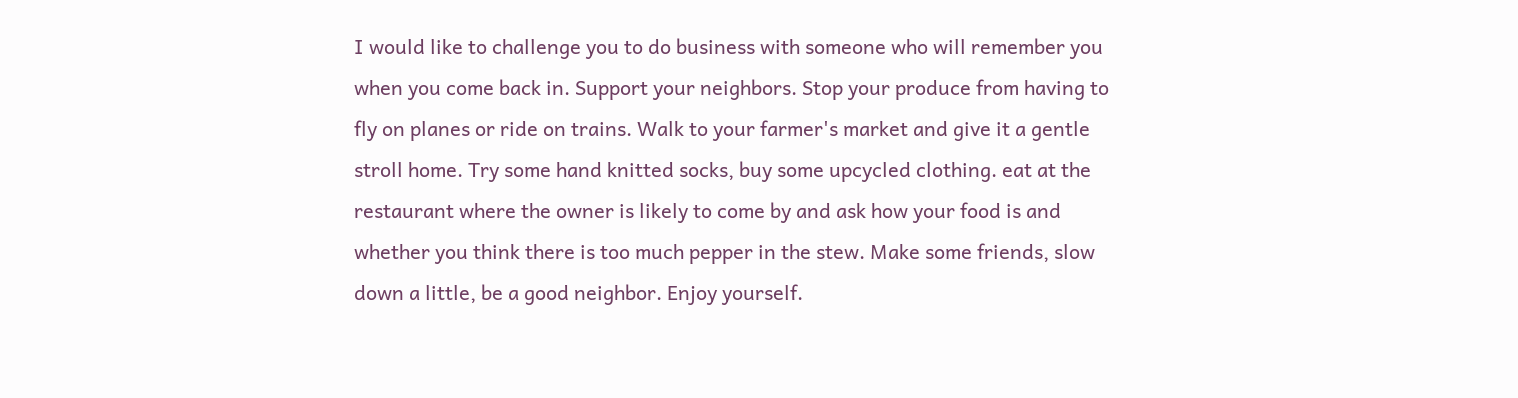I would like to challenge you to do business with someone who will remember you when you come back in. Support your neighbors. Stop your produce from having to fly on planes or ride on trains. Walk to your farmer's market and give it a gentle stroll home. Try some hand knitted socks, buy some upcycled clothing. eat at the restaurant where the owner is likely to come by and ask how your food is and whether you think there is too much pepper in the stew. Make some friends, slow down a little, be a good neighbor. Enjoy yourself.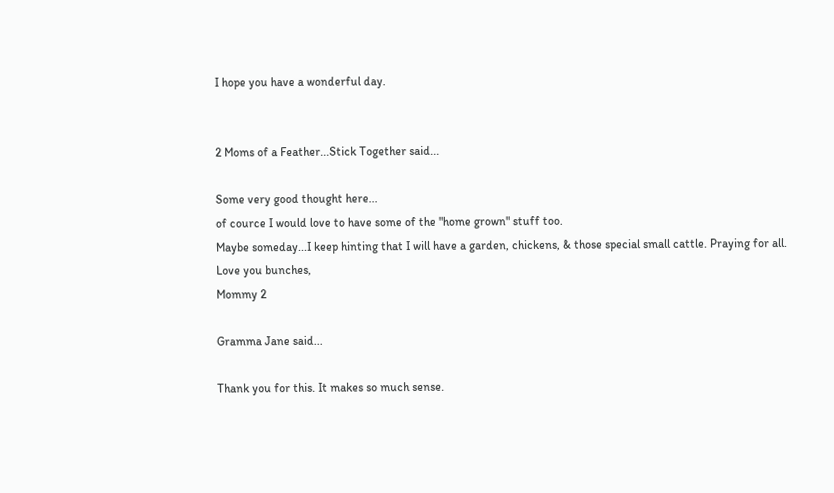I hope you have a wonderful day.


2 Moms of a Feather...Stick Together said...

Some very good thought here...
of cource I would love to have some of the "home grown" stuff too.
Maybe someday...I keep hinting that I will have a garden, chickens, & those special small cattle. Praying for all.
Love you bunches,
Mommy 2

Gramma Jane said...

Thank you for this. It makes so much sense.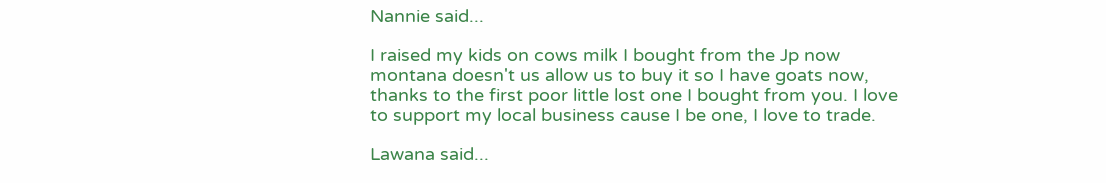Nannie said...

I raised my kids on cows milk I bought from the Jp now montana doesn't us allow us to buy it so I have goats now, thanks to the first poor little lost one I bought from you. I love to support my local business cause I be one, I love to trade.

Lawana said...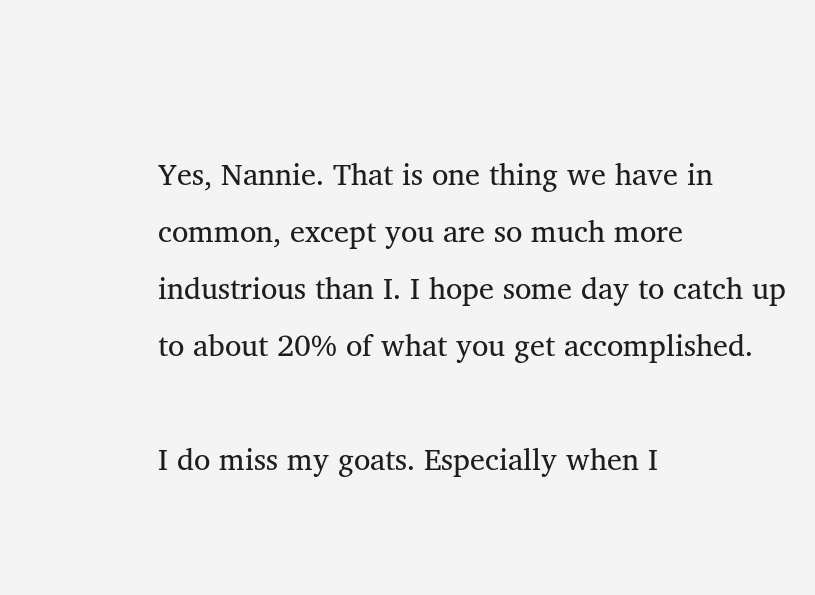Yes, Nannie. That is one thing we have in common, except you are so much more industrious than I. I hope some day to catch up to about 20% of what you get accomplished.

I do miss my goats. Especially when I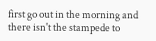first go out in the morning and there isn't the stampede to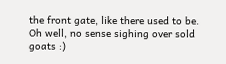the front gate, like there used to be. Oh well, no sense sighing over sold goats :)